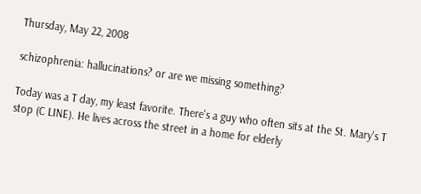Thursday, May 22, 2008

schizophrenia: hallucinations? or are we missing something?

Today was a T day, my least favorite. There's a guy who often sits at the St. Mary's T stop (C LINE). He lives across the street in a home for elderly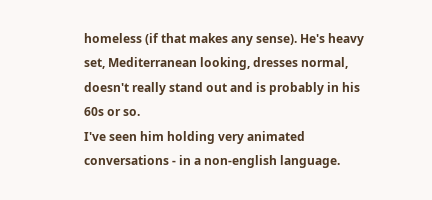homeless (if that makes any sense). He's heavy set, Mediterranean looking, dresses normal, doesn't really stand out and is probably in his 60s or so.
I've seen him holding very animated conversations - in a non-english language.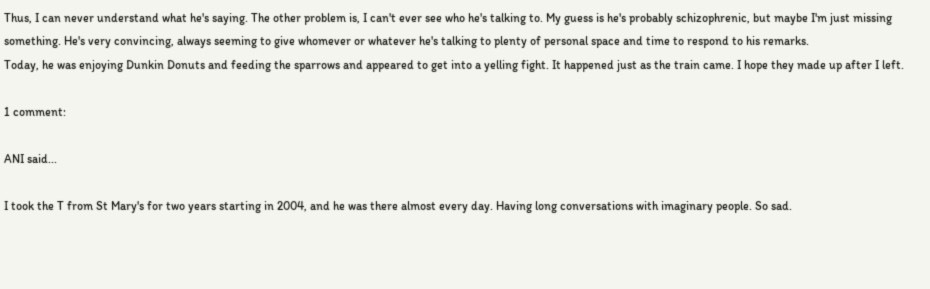Thus, I can never understand what he's saying. The other problem is, I can't ever see who he's talking to. My guess is he's probably schizophrenic, but maybe I'm just missing something. He's very convincing, always seeming to give whomever or whatever he's talking to plenty of personal space and time to respond to his remarks.
Today, he was enjoying Dunkin Donuts and feeding the sparrows and appeared to get into a yelling fight. It happened just as the train came. I hope they made up after I left.

1 comment:

ANI said...

I took the T from St Mary's for two years starting in 2004, and he was there almost every day. Having long conversations with imaginary people. So sad.